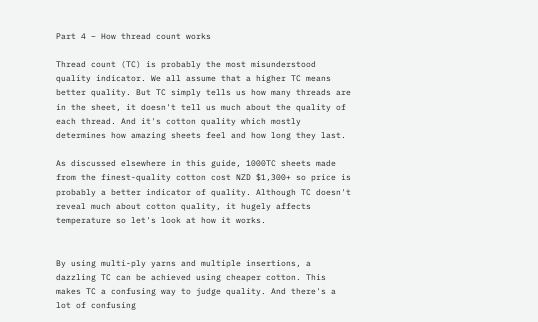Part 4 – How thread count works

Thread count (TC) is probably the most misunderstood quality indicator. We all assume that a higher TC means better quality. But TC simply tells us how many threads are in the sheet, it doesn't tell us much about the quality of each thread. And it's cotton quality which mostly determines how amazing sheets feel and how long they last.

As discussed elsewhere in this guide, 1000TC sheets made from the finest-quality cotton cost NZD $1,300+ so price is probably a better indicator of quality. Although TC doesn't reveal much about cotton quality, it hugely affects temperature so let's look at how it works.


By using multi-ply yarns and multiple insertions, a dazzling TC can be achieved using cheaper cotton. This makes TC a confusing way to judge quality. And there's a lot of confusing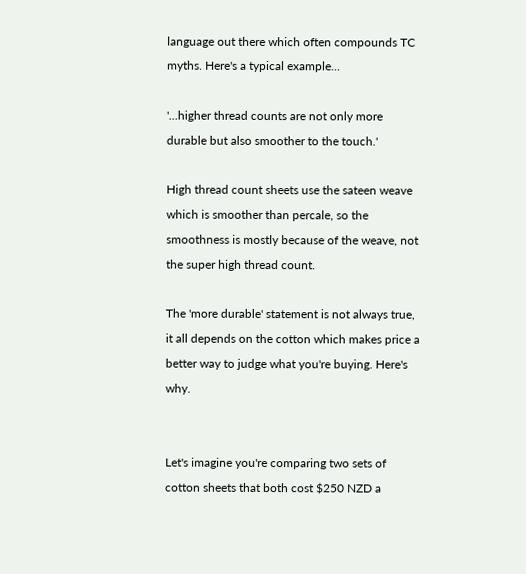language out there which often compounds TC myths. Here's a typical example...

'...higher thread counts are not only more durable but also smoother to the touch.'

High thread count sheets use the sateen weave which is smoother than percale, so the smoothness is mostly because of the weave, not the super high thread count.

The 'more durable' statement is not always true, it all depends on the cotton which makes price a better way to judge what you're buying. Here's why.


Let's imagine you're comparing two sets of cotton sheets that both cost $250 NZD a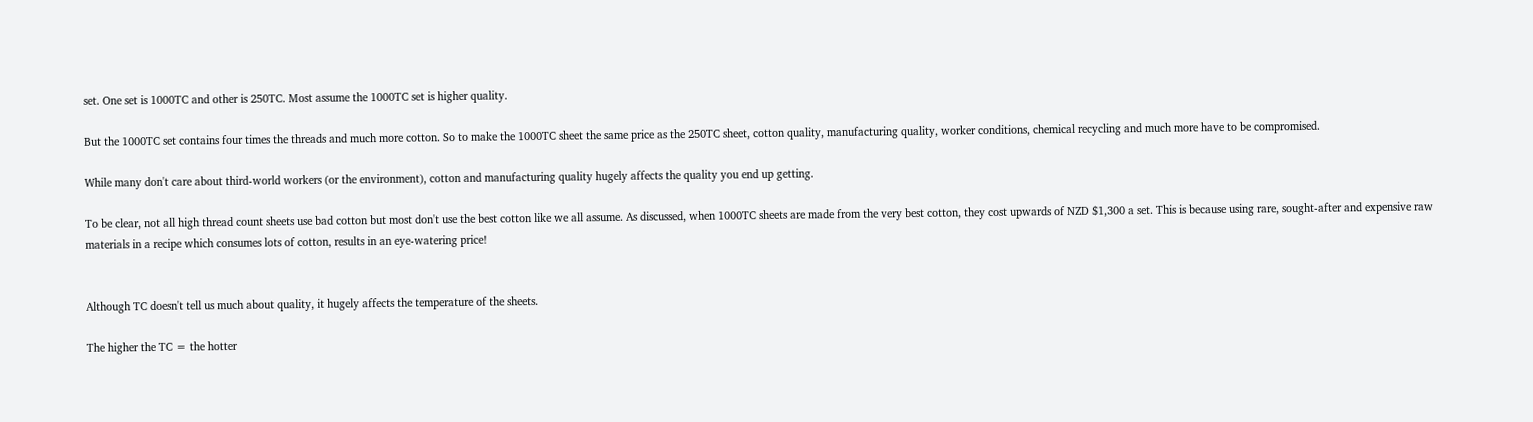set. One set is 1000TC and other is 250TC. Most assume the 1000TC set is higher quality.

But the 1000TC set contains four times the threads and much more cotton. So to make the 1000TC sheet the same price as the 250TC sheet, cotton quality, manufacturing quality, worker conditions, chemical recycling and much more have to be compromised.

While many don't care about third-world workers (or the environment), cotton and manufacturing quality hugely affects the quality you end up getting.

To be clear, not all high thread count sheets use bad cotton but most don't use the best cotton like we all assume. As discussed, when 1000TC sheets are made from the very best cotton, they cost upwards of NZD $1,300 a set. This is because using rare, sought-after and expensive raw materials in a recipe which consumes lots of cotton, results in an eye-watering price!


Although TC doesn't tell us much about quality, it hugely affects the temperature of the sheets.

The higher the TC = the hotter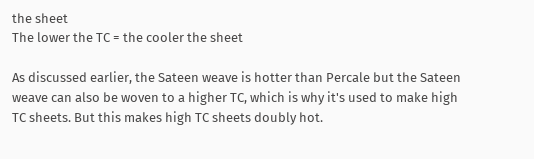the sheet
The lower the TC = the cooler the sheet

As discussed earlier, the Sateen weave is hotter than Percale but the Sateen weave can also be woven to a higher TC, which is why it's used to make high TC sheets. But this makes high TC sheets doubly hot.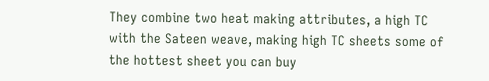They combine two heat making attributes, a high TC with the Sateen weave, making high TC sheets some of the hottest sheet you can buy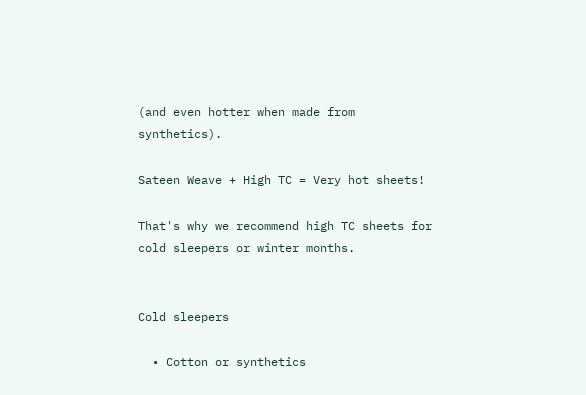(and even hotter when made from synthetics).

Sateen Weave + High TC = Very hot sheets!

That's why we recommend high TC sheets for cold sleepers or winter months.


Cold sleepers

  • Cotton or synthetics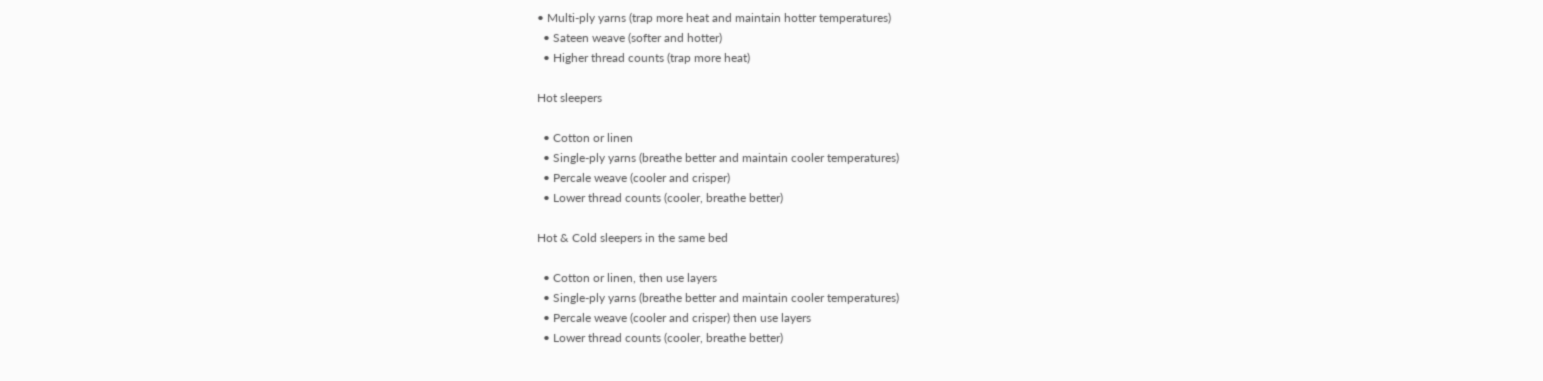• Multi-ply yarns (trap more heat and maintain hotter temperatures)
  • Sateen weave (softer and hotter)
  • Higher thread counts (trap more heat)

Hot sleepers

  • Cotton or linen
  • Single-ply yarns (breathe better and maintain cooler temperatures)
  • Percale weave (cooler and crisper)
  • Lower thread counts (cooler, breathe better)

Hot & Cold sleepers in the same bed

  • Cotton or linen, then use layers
  • Single-ply yarns (breathe better and maintain cooler temperatures)
  • Percale weave (cooler and crisper) then use layers
  • Lower thread counts (cooler, breathe better)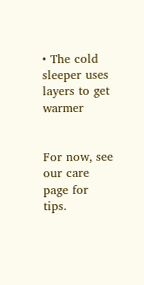• The cold sleeper uses layers to get warmer


For now, see our care page for tips.